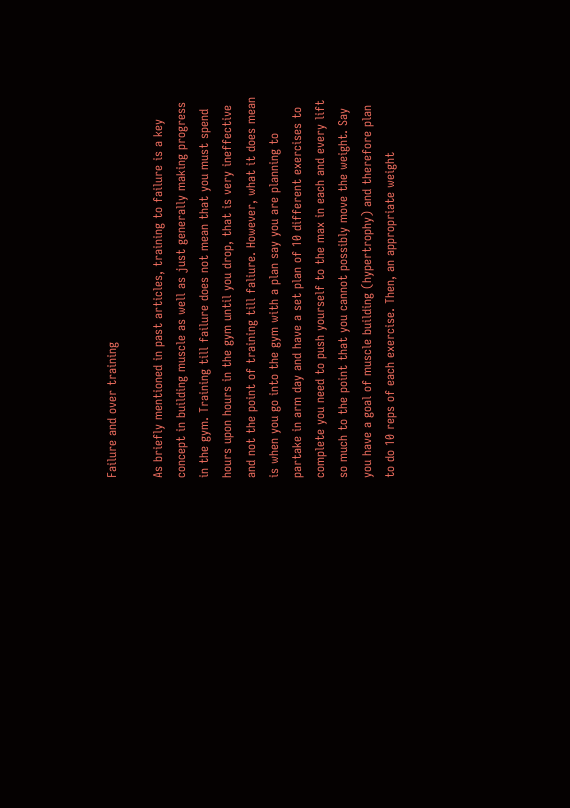Failure and over training

As briefly mentioned in past articles, training to failure is a key concept in building muscle as well as just generally making progress in the gym. Training till failure does not mean that you must spend hours upon hours in the gym until you drop, that is very ineffective and not the point of training till faliure. However, what it does mean is when you go into the gym with a plan say you are planning to partake in arm day and have a set plan of 10 different exercises to complete you need to push yourself to the max in each and every lift so much to the point that you cannot possibly move the weight. Say you have a goal of muscle building (hypertrophy) and therefore plan to do 10 reps of each exercise. Then, an appropriate weight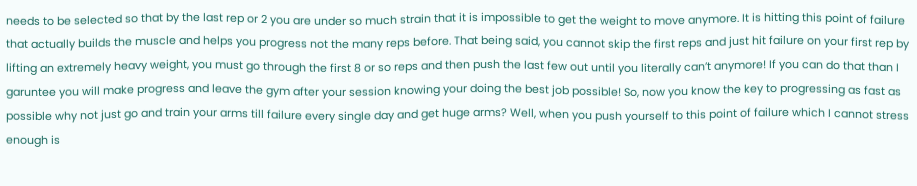needs to be selected so that by the last rep or 2 you are under so much strain that it is impossible to get the weight to move anymore. It is hitting this point of failure that actually builds the muscle and helps you progress not the many reps before. That being said, you cannot skip the first reps and just hit failure on your first rep by lifting an extremely heavy weight, you must go through the first 8 or so reps and then push the last few out until you literally can’t anymore! If you can do that than I garuntee you will make progress and leave the gym after your session knowing your doing the best job possible! So, now you know the key to progressing as fast as possible why not just go and train your arms till failure every single day and get huge arms? Well, when you push yourself to this point of failure which I cannot stress enough is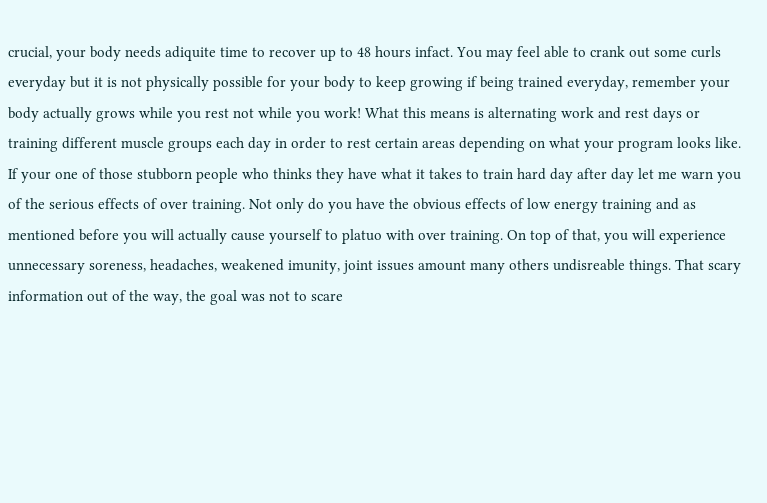crucial, your body needs adiquite time to recover up to 48 hours infact. You may feel able to crank out some curls everyday but it is not physically possible for your body to keep growing if being trained everyday, remember your body actually grows while you rest not while you work! What this means is alternating work and rest days or training different muscle groups each day in order to rest certain areas depending on what your program looks like. If your one of those stubborn people who thinks they have what it takes to train hard day after day let me warn you of the serious effects of over training. Not only do you have the obvious effects of low energy training and as mentioned before you will actually cause yourself to platuo with over training. On top of that, you will experience unnecessary soreness, headaches, weakened imunity, joint issues amount many others undisreable things. That scary information out of the way, the goal was not to scare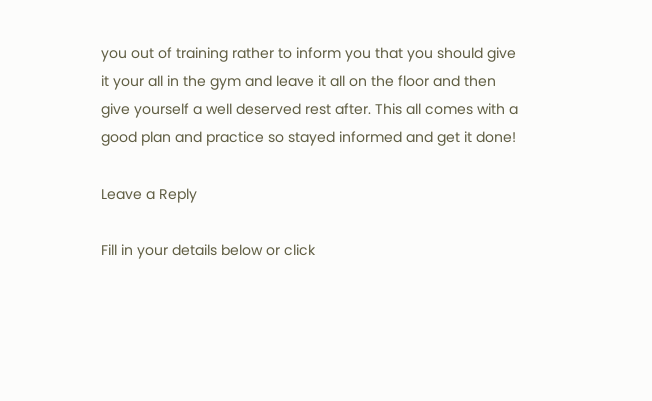you out of training rather to inform you that you should give it your all in the gym and leave it all on the floor and then give yourself a well deserved rest after. This all comes with a good plan and practice so stayed informed and get it done!

Leave a Reply

Fill in your details below or click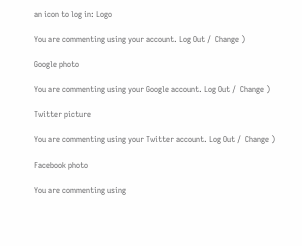an icon to log in: Logo

You are commenting using your account. Log Out /  Change )

Google photo

You are commenting using your Google account. Log Out /  Change )

Twitter picture

You are commenting using your Twitter account. Log Out /  Change )

Facebook photo

You are commenting using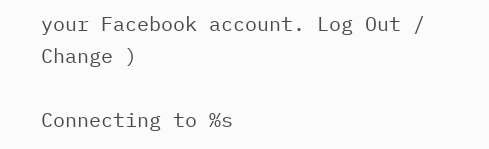your Facebook account. Log Out /  Change )

Connecting to %s